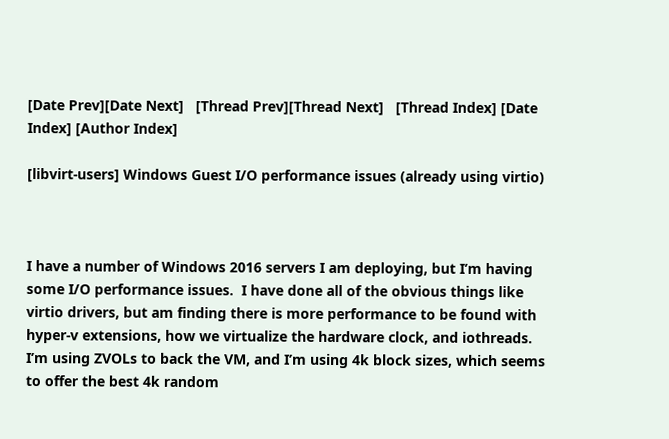[Date Prev][Date Next]   [Thread Prev][Thread Next]   [Thread Index] [Date Index] [Author Index]

[libvirt-users] Windows Guest I/O performance issues (already using virtio)



I have a number of Windows 2016 servers I am deploying, but I’m having some I/O performance issues.  I have done all of the obvious things like virtio drivers, but am finding there is more performance to be found with hyper-v extensions, how we virtualize the hardware clock, and iothreads.  I’m using ZVOLs to back the VM, and I’m using 4k block sizes, which seems to offer the best 4k random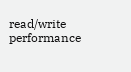read/write performance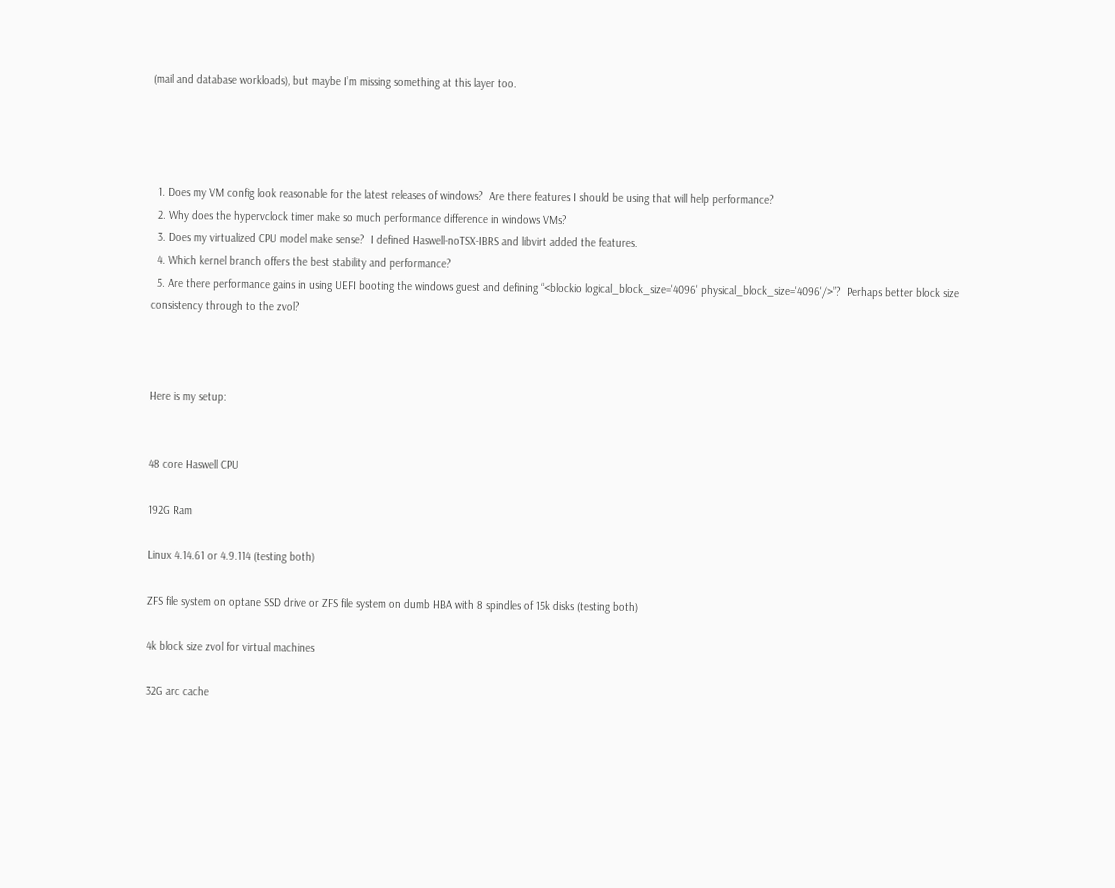(mail and database workloads), but maybe I’m missing something at this layer too.




  1. Does my VM config look reasonable for the latest releases of windows?  Are there features I should be using that will help performance?
  2. Why does the hypervclock timer make so much performance difference in windows VMs?
  3. Does my virtualized CPU model make sense?  I defined Haswell-noTSX-IBRS and libvirt added the features.
  4. Which kernel branch offers the best stability and performance?
  5. Are there performance gains in using UEFI booting the windows guest and defining “<blockio logical_block_size='4096' physical_block_size='4096'/>”?  Perhaps better block size consistency through to the zvol?



Here is my setup:


48 core Haswell CPU

192G Ram

Linux 4.14.61 or 4.9.114 (testing both)

ZFS file system on optane SSD drive or ZFS file system on dumb HBA with 8 spindles of 15k disks (testing both)

4k block size zvol for virtual machines

32G arc cache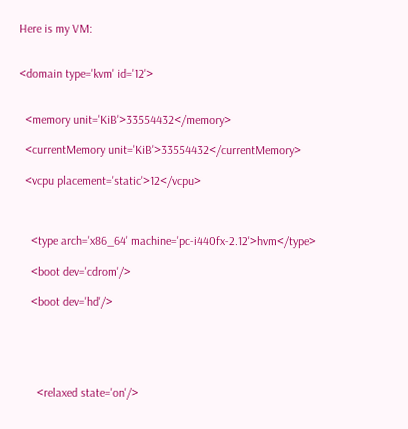Here is my VM:


<domain type='kvm' id='12'>


  <memory unit='KiB'>33554432</memory>

  <currentMemory unit='KiB'>33554432</currentMemory>

  <vcpu placement='static'>12</vcpu>



    <type arch='x86_64' machine='pc-i440fx-2.12'>hvm</type>

    <boot dev='cdrom'/>

    <boot dev='hd'/>





      <relaxed state='on'/>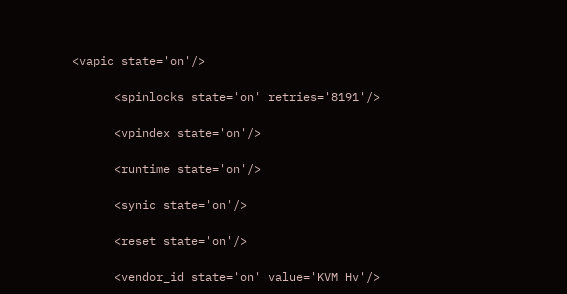<vapic state='on'/>

      <spinlocks state='on' retries='8191'/>

      <vpindex state='on'/>

      <runtime state='on'/>

      <synic state='on'/>

      <reset state='on'/>

      <vendor_id state='on' value='KVM Hv'/>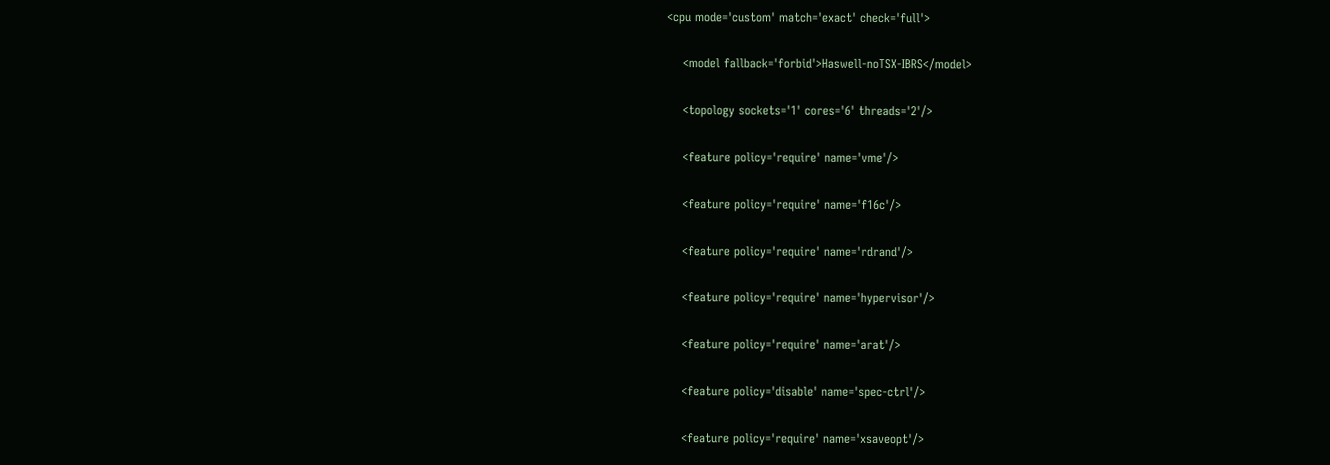<cpu mode='custom' match='exact' check='full'>

    <model fallback='forbid'>Haswell-noTSX-IBRS</model>

    <topology sockets='1' cores='6' threads='2'/>

    <feature policy='require' name='vme'/>

    <feature policy='require' name='f16c'/>

    <feature policy='require' name='rdrand'/>

    <feature policy='require' name='hypervisor'/>

    <feature policy='require' name='arat'/>

    <feature policy='disable' name='spec-ctrl'/>

    <feature policy='require' name='xsaveopt'/>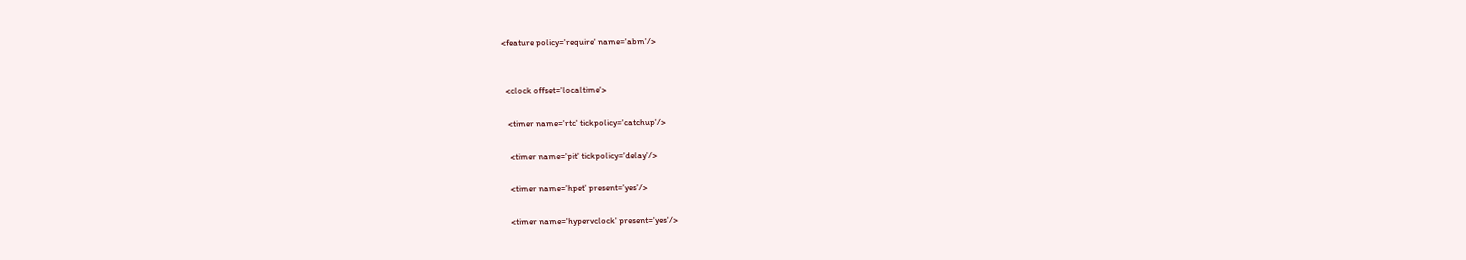<feature policy='require' name='abm'/>


  <clock offset='localtime'>

   <timer name='rtc' tickpolicy='catchup'/>

    <timer name='pit' tickpolicy='delay'/>

    <timer name='hpet' present='yes'/>

    <timer name='hypervclock' present='yes'/>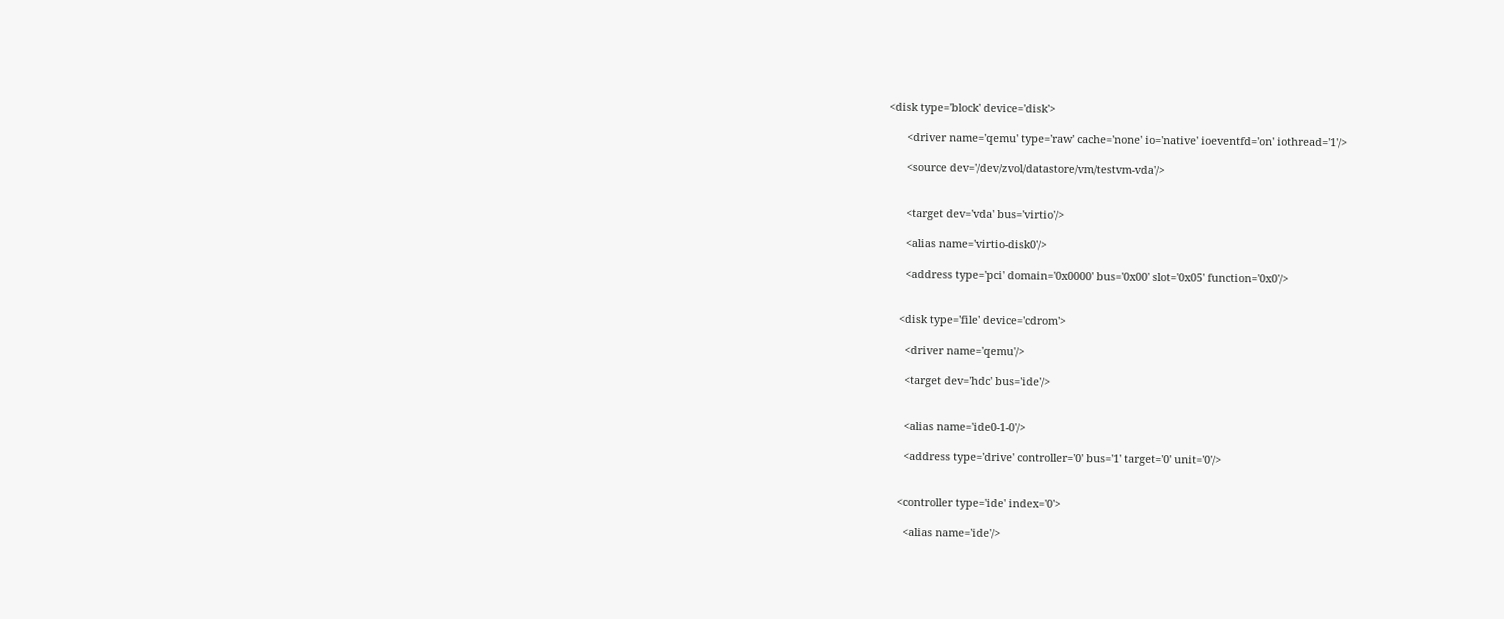<disk type='block' device='disk'>

      <driver name='qemu' type='raw' cache='none' io='native' ioeventfd='on' iothread='1'/>

      <source dev='/dev/zvol/datastore/vm/testvm-vda'/>


      <target dev='vda' bus='virtio'/>

      <alias name='virtio-disk0'/>

      <address type='pci' domain='0x0000' bus='0x00' slot='0x05' function='0x0'/>


    <disk type='file' device='cdrom'>

      <driver name='qemu'/>

      <target dev='hdc' bus='ide'/>


      <alias name='ide0-1-0'/>

      <address type='drive' controller='0' bus='1' target='0' unit='0'/>


    <controller type='ide' index='0'>

      <alias name='ide'/>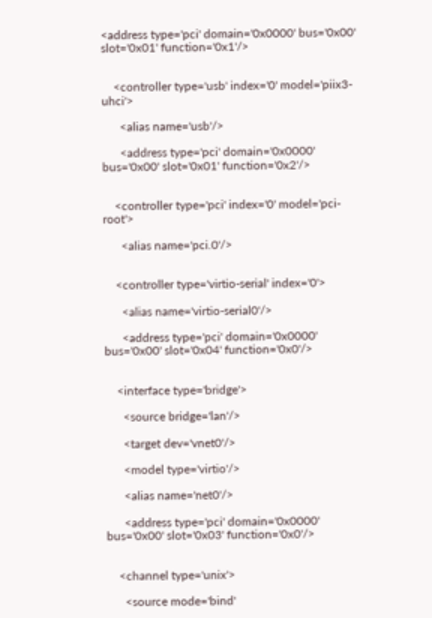<address type='pci' domain='0x0000' bus='0x00' slot='0x01' function='0x1'/>


    <controller type='usb' index='0' model='piix3-uhci'>

      <alias name='usb'/>

      <address type='pci' domain='0x0000' bus='0x00' slot='0x01' function='0x2'/>


    <controller type='pci' index='0' model='pci-root'>

      <alias name='pci.0'/>


    <controller type='virtio-serial' index='0'>

      <alias name='virtio-serial0'/>

      <address type='pci' domain='0x0000' bus='0x00' slot='0x04' function='0x0'/>


    <interface type='bridge'>

      <source bridge='lan'/>

      <target dev='vnet0'/>

      <model type='virtio'/>

      <alias name='net0'/>

      <address type='pci' domain='0x0000' bus='0x00' slot='0x03' function='0x0'/>


    <channel type='unix'>

      <source mode='bind'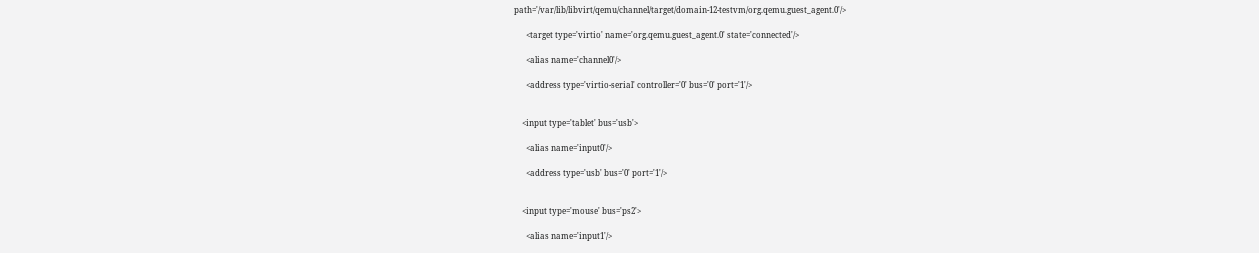path='/var/lib/libvirt/qemu/channel/target/domain-12-testvm/org.qemu.guest_agent.0'/>

      <target type='virtio' name='org.qemu.guest_agent.0' state='connected'/>

      <alias name='channel0'/>

      <address type='virtio-serial' controller='0' bus='0' port='1'/>


    <input type='tablet' bus='usb'>

      <alias name='input0'/>

      <address type='usb' bus='0' port='1'/>


    <input type='mouse' bus='ps2'>

      <alias name='input1'/>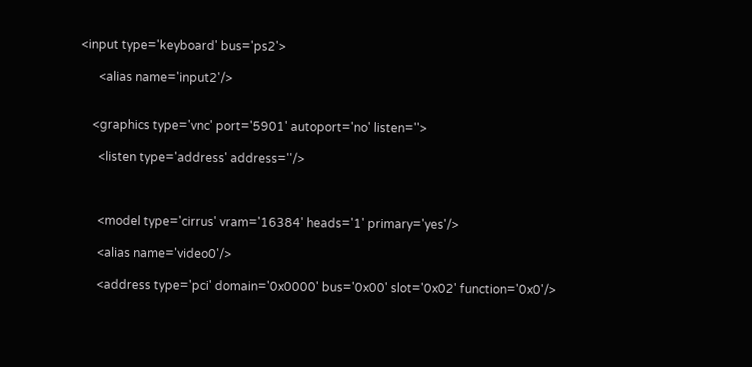<input type='keyboard' bus='ps2'>

      <alias name='input2'/>


    <graphics type='vnc' port='5901' autoport='no' listen=''>

      <listen type='address' address=''/>



      <model type='cirrus' vram='16384' heads='1' primary='yes'/>

      <alias name='video0'/>

      <address type='pci' domain='0x0000' bus='0x00' slot='0x02' function='0x0'/>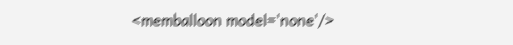<memballoon model='none'/>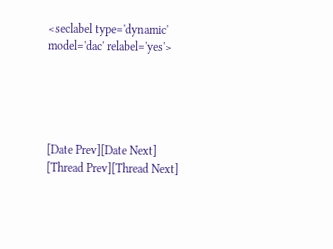<seclabel type='dynamic' model='dac' relabel='yes'>





[Date Prev][Date Next]   [Thread Prev][Thread Next]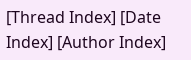[Thread Index] [Date Index] [Author Index]